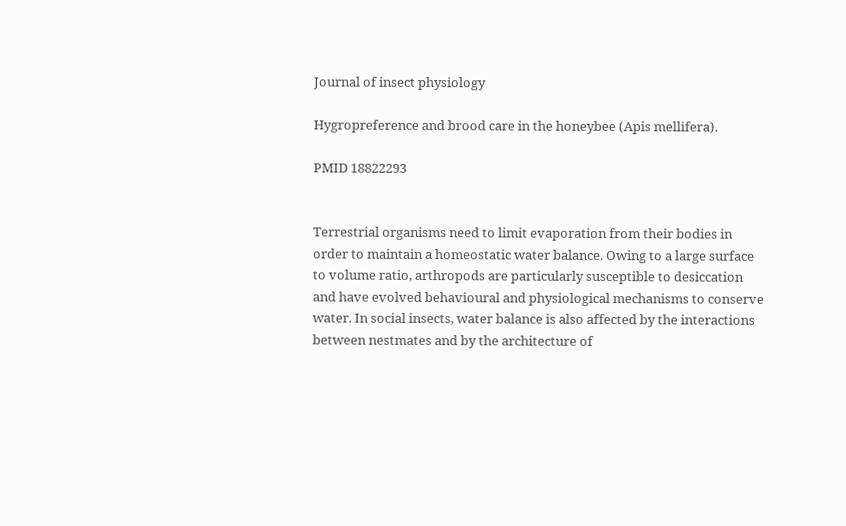Journal of insect physiology

Hygropreference and brood care in the honeybee (Apis mellifera).

PMID 18822293


Terrestrial organisms need to limit evaporation from their bodies in order to maintain a homeostatic water balance. Owing to a large surface to volume ratio, arthropods are particularly susceptible to desiccation and have evolved behavioural and physiological mechanisms to conserve water. In social insects, water balance is also affected by the interactions between nestmates and by the architecture of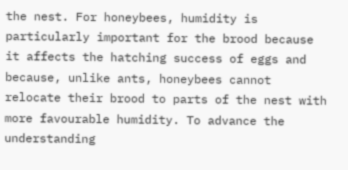the nest. For honeybees, humidity is particularly important for the brood because it affects the hatching success of eggs and because, unlike ants, honeybees cannot relocate their brood to parts of the nest with more favourable humidity. To advance the understanding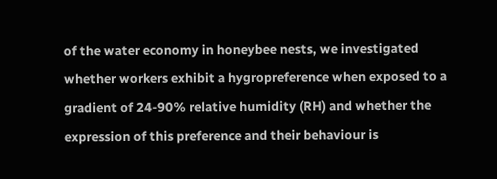of the water economy in honeybee nests, we investigated whether workers exhibit a hygropreference when exposed to a gradient of 24-90% relative humidity (RH) and whether the expression of this preference and their behaviour is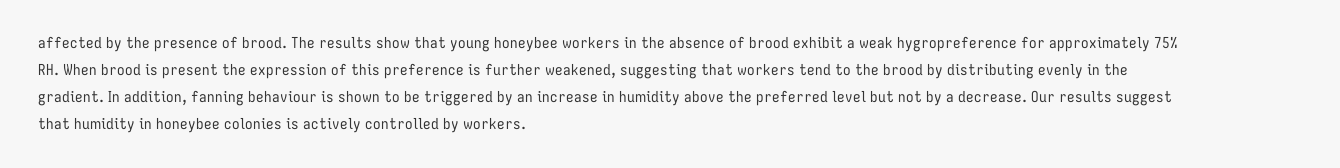affected by the presence of brood. The results show that young honeybee workers in the absence of brood exhibit a weak hygropreference for approximately 75% RH. When brood is present the expression of this preference is further weakened, suggesting that workers tend to the brood by distributing evenly in the gradient. In addition, fanning behaviour is shown to be triggered by an increase in humidity above the preferred level but not by a decrease. Our results suggest that humidity in honeybee colonies is actively controlled by workers.